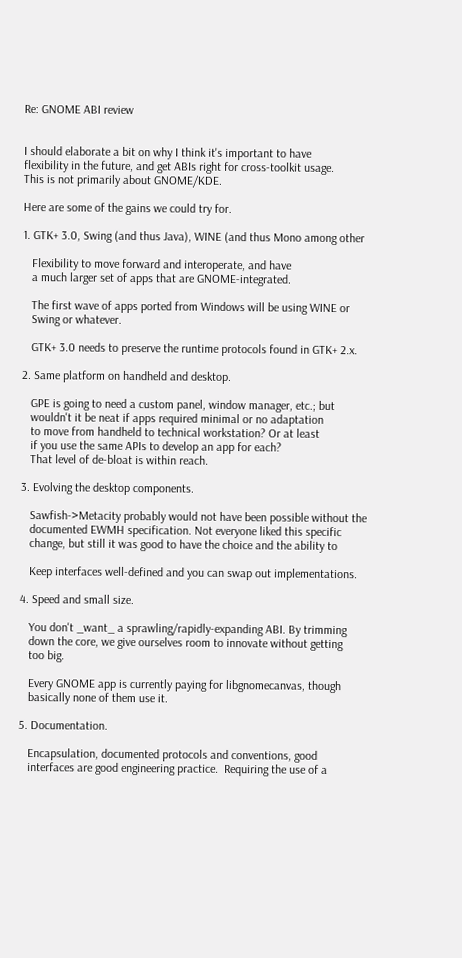Re: GNOME ABI review


I should elaborate a bit on why I think it's important to have
flexibility in the future, and get ABIs right for cross-toolkit usage.
This is not primarily about GNOME/KDE.

Here are some of the gains we could try for.

1. GTK+ 3.0, Swing (and thus Java), WINE (and thus Mono among other

   Flexibility to move forward and interoperate, and have
   a much larger set of apps that are GNOME-integrated.

   The first wave of apps ported from Windows will be using WINE or
   Swing or whatever.

   GTK+ 3.0 needs to preserve the runtime protocols found in GTK+ 2.x.

2. Same platform on handheld and desktop.

   GPE is going to need a custom panel, window manager, etc.; but
   wouldn't it be neat if apps required minimal or no adaptation
   to move from handheld to technical workstation? Or at least
   if you use the same APIs to develop an app for each?
   That level of de-bloat is within reach.

3. Evolving the desktop components.

   Sawfish->Metacity probably would not have been possible without the
   documented EWMH specification. Not everyone liked this specific
   change, but still it was good to have the choice and the ability to

   Keep interfaces well-defined and you can swap out implementations.

4. Speed and small size.

   You don't _want_ a sprawling/rapidly-expanding ABI. By trimming
   down the core, we give ourselves room to innovate without getting
   too big.

   Every GNOME app is currently paying for libgnomecanvas, though
   basically none of them use it.

5. Documentation.

   Encapsulation, documented protocols and conventions, good
   interfaces are good engineering practice.  Requiring the use of a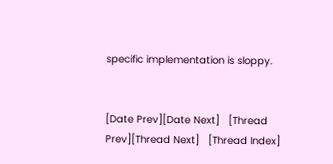specific implementation is sloppy.


[Date Prev][Date Next]   [Thread Prev][Thread Next]   [Thread Index]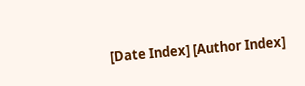[Date Index] [Author Index]